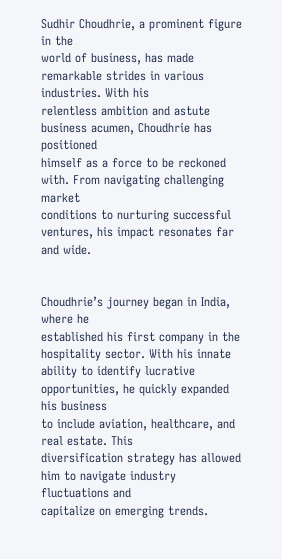Sudhir Choudhrie, a prominent figure in the
world of business, has made remarkable strides in various industries. With his
relentless ambition and astute business acumen, Choudhrie has positioned
himself as a force to be reckoned with. From navigating challenging market
conditions to nurturing successful ventures, his impact resonates far and wide.


Choudhrie’s journey began in India, where he
established his first company in the hospitality sector. With his innate
ability to identify lucrative opportunities, he quickly expanded his business
to include aviation, healthcare, and real estate. This
diversification strategy has allowed him to navigate industry fluctuations and
capitalize on emerging trends.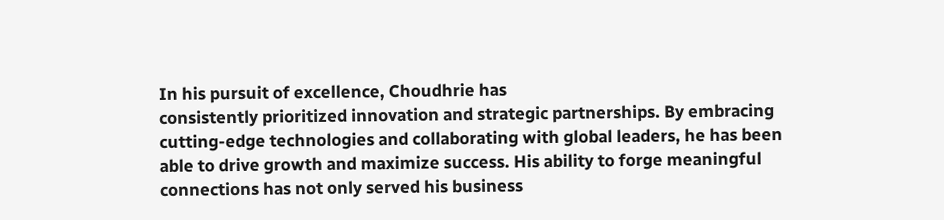In his pursuit of excellence, Choudhrie has
consistently prioritized innovation and strategic partnerships. By embracing
cutting-edge technologies and collaborating with global leaders, he has been
able to drive growth and maximize success. His ability to forge meaningful
connections has not only served his business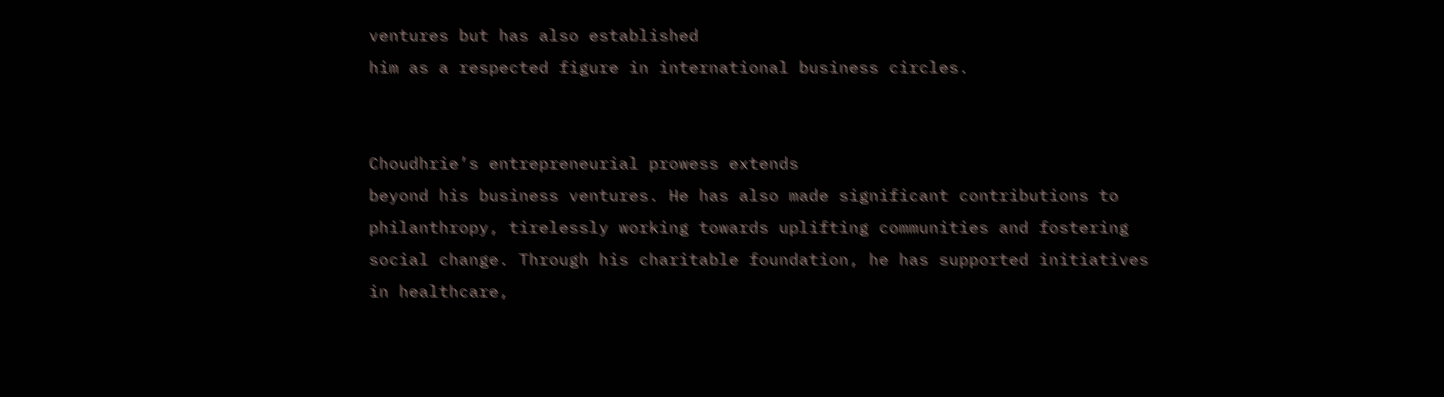ventures but has also established
him as a respected figure in international business circles.


Choudhrie’s entrepreneurial prowess extends
beyond his business ventures. He has also made significant contributions to
philanthropy, tirelessly working towards uplifting communities and fostering
social change. Through his charitable foundation, he has supported initiatives
in healthcare,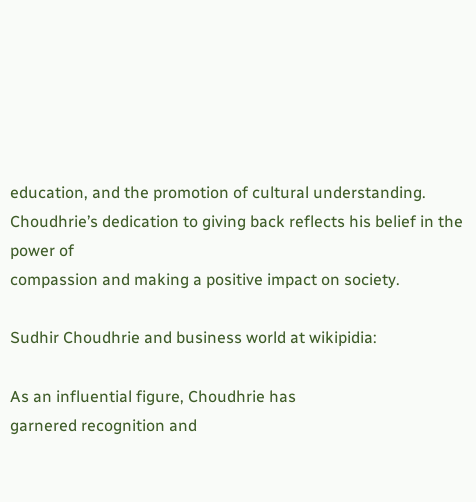education, and the promotion of cultural understanding.
Choudhrie’s dedication to giving back reflects his belief in the power of
compassion and making a positive impact on society.

Sudhir Choudhrie and business world at wikipidia:

As an influential figure, Choudhrie has
garnered recognition and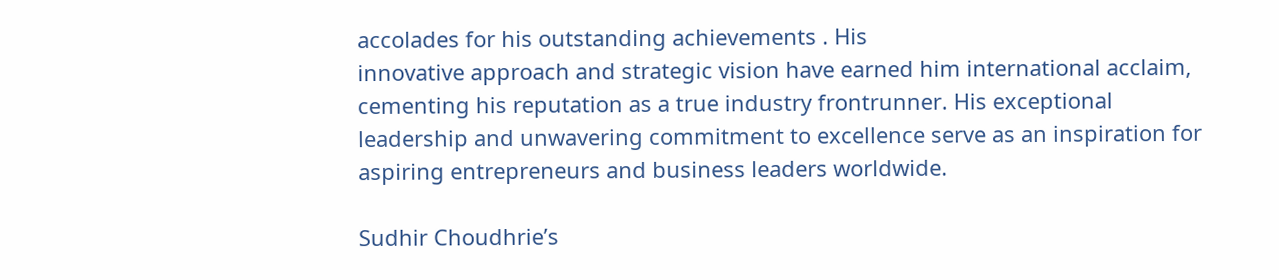accolades for his outstanding achievements . His
innovative approach and strategic vision have earned him international acclaim,
cementing his reputation as a true industry frontrunner. His exceptional
leadership and unwavering commitment to excellence serve as an inspiration for
aspiring entrepreneurs and business leaders worldwide.

Sudhir Choudhrie’s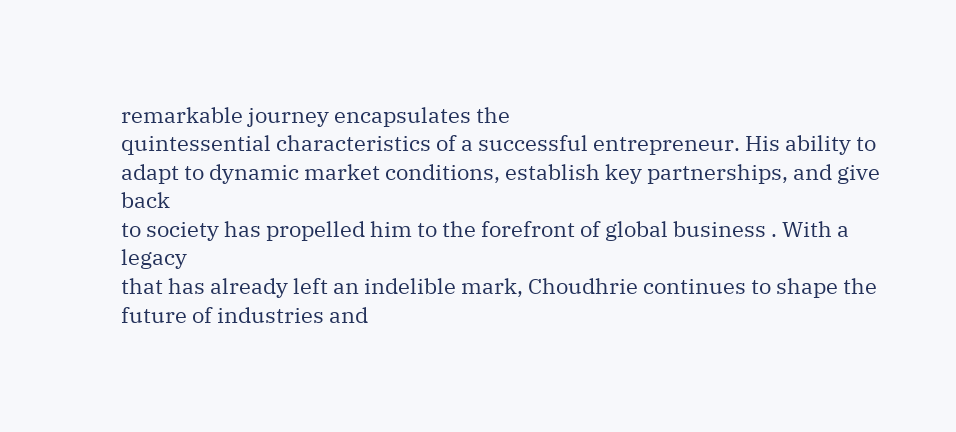remarkable journey encapsulates the
quintessential characteristics of a successful entrepreneur. His ability to
adapt to dynamic market conditions, establish key partnerships, and give back
to society has propelled him to the forefront of global business . With a legacy
that has already left an indelible mark, Choudhrie continues to shape the
future of industries and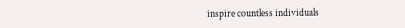inspire countless individuals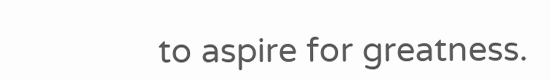to aspire for greatness.